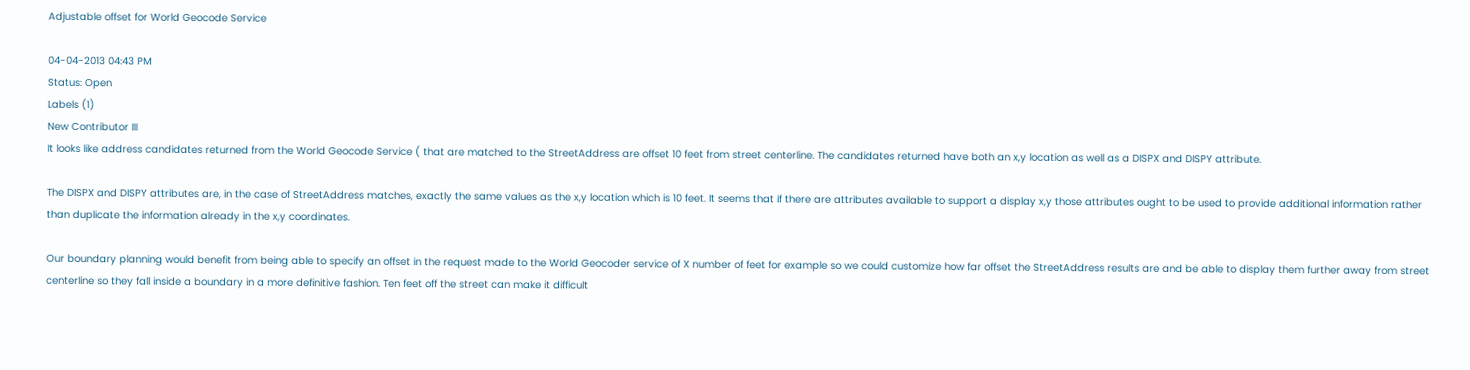Adjustable offset for World Geocode Service

04-04-2013 04:43 PM
Status: Open
Labels (1)
New Contributor III
It looks like address candidates returned from the World Geocode Service ( that are matched to the StreetAddress are offset 10 feet from street centerline. The candidates returned have both an x,y location as well as a DISPX and DISPY attribute.

The DISPX and DISPY attributes are, in the case of StreetAddress matches, exactly the same values as the x,y location which is 10 feet. It seems that if there are attributes available to support a display x,y those attributes ought to be used to provide additional information rather than duplicate the information already in the x,y coordinates.

Our boundary planning would benefit from being able to specify an offset in the request made to the World Geocoder service of X number of feet for example so we could customize how far offset the StreetAddress results are and be able to display them further away from street centerline so they fall inside a boundary in a more definitive fashion. Ten feet off the street can make it difficult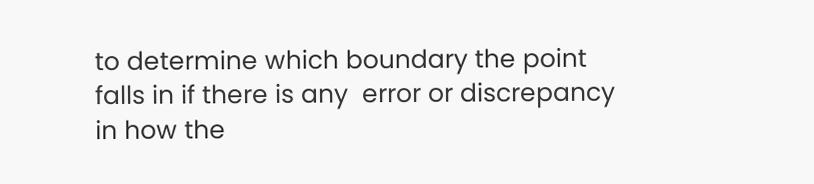to determine which boundary the point falls in if there is any  error or discrepancy in how the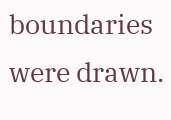boundaries were drawn.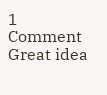1 Comment
Great idea